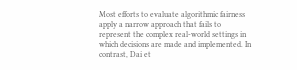Most efforts to evaluate algorithmic fairness apply a narrow approach that fails to represent the complex real-world settings in which decisions are made and implemented. In contrast, Dai et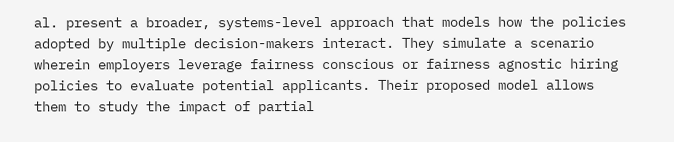al. present a broader, systems-level approach that models how the policies adopted by multiple decision-makers interact. They simulate a scenario wherein employers leverage fairness conscious or fairness agnostic hiring policies to evaluate potential applicants. Their proposed model allows them to study the impact of partial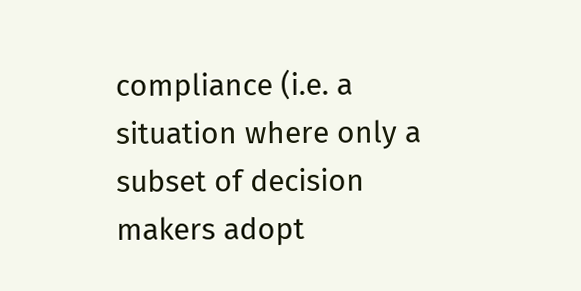compliance (i.e. a situation where only a subset of decision makers adopt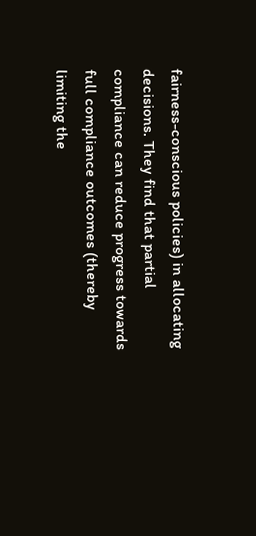fairness-conscious policies) in allocating decisions. They find that partial compliance can reduce progress towards full compliance outcomes (thereby limiting the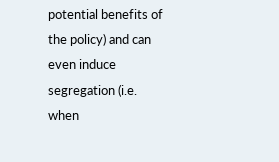potential benefits of the policy) and can even induce segregation (i.e. when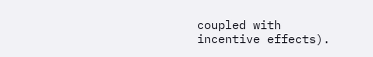coupled with incentive effects).